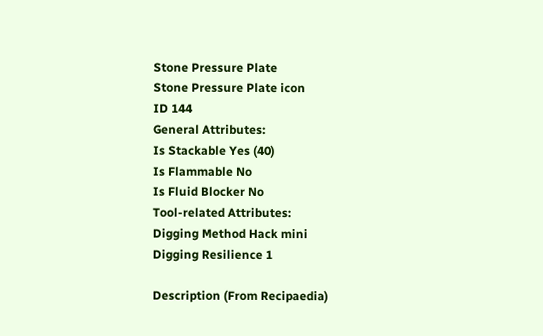Stone Pressure Plate
Stone Pressure Plate icon
ID 144
General Attributes:
Is Stackable Yes (40)
Is Flammable No
Is Fluid Blocker No
Tool-related Attributes:
Digging Method Hack mini
Digging Resilience 1

Description (From Recipaedia)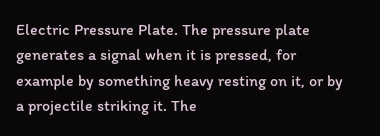Electric Pressure Plate. The pressure plate generates a signal when it is pressed, for example by something heavy resting on it, or by a projectile striking it. The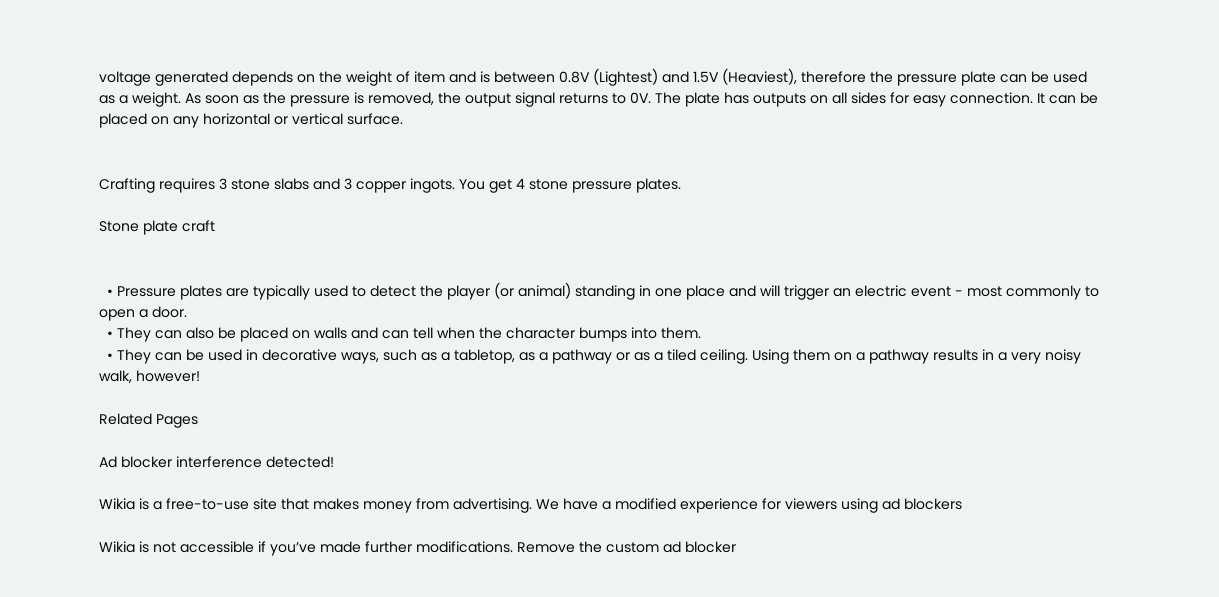voltage generated depends on the weight of item and is between 0.8V (Lightest) and 1.5V (Heaviest), therefore the pressure plate can be used as a weight. As soon as the pressure is removed, the output signal returns to 0V. The plate has outputs on all sides for easy connection. It can be placed on any horizontal or vertical surface.


Crafting requires 3 stone slabs and 3 copper ingots. You get 4 stone pressure plates.

Stone plate craft


  • Pressure plates are typically used to detect the player (or animal) standing in one place and will trigger an electric event - most commonly to open a door.
  • They can also be placed on walls and can tell when the character bumps into them.
  • They can be used in decorative ways, such as a tabletop, as a pathway or as a tiled ceiling. Using them on a pathway results in a very noisy walk, however!

Related Pages

Ad blocker interference detected!

Wikia is a free-to-use site that makes money from advertising. We have a modified experience for viewers using ad blockers

Wikia is not accessible if you’ve made further modifications. Remove the custom ad blocker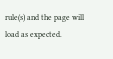rule(s) and the page will load as expected.